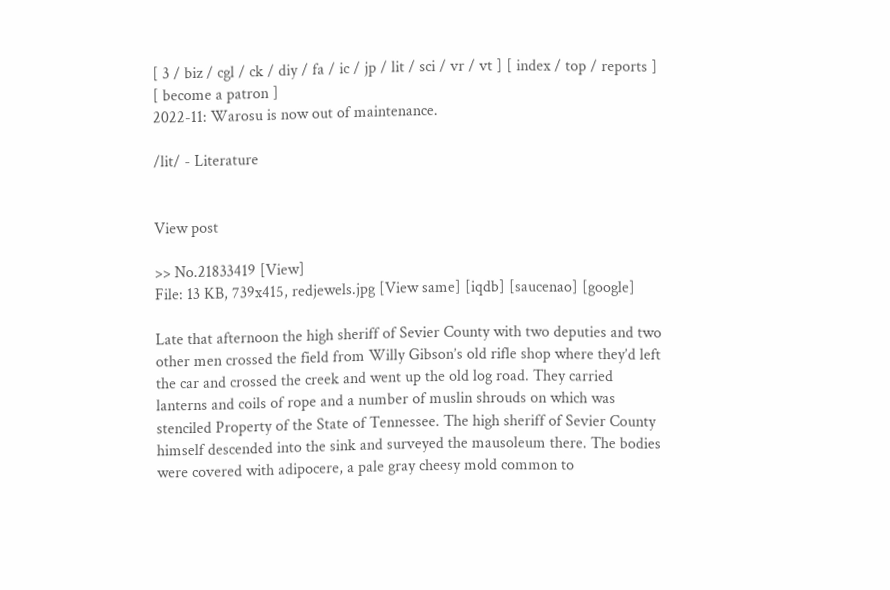[ 3 / biz / cgl / ck / diy / fa / ic / jp / lit / sci / vr / vt ] [ index / top / reports ] [ become a patron ]
2022-11: Warosu is now out of maintenance.

/lit/ - Literature


View post

>> No.21833419 [View]
File: 13 KB, 739x415, redjewels.jpg [View same] [iqdb] [saucenao] [google]

Late that afternoon the high sheriff of Sevier County with two deputies and two other men crossed the field from Willy Gibson’s old rifle shop where they’d left the car and crossed the creek and went up the old log road. They carried lanterns and coils of rope and a number of muslin shrouds on which was stenciled Property of the State of Tennessee. The high sheriff of Sevier County himself descended into the sink and surveyed the mausoleum there. The bodies were covered with adipocere, a pale gray cheesy mold common to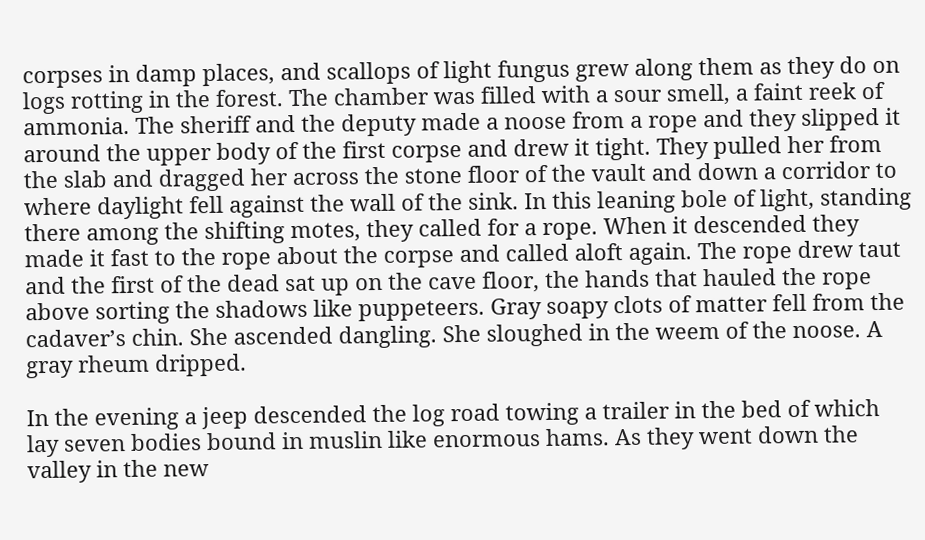corpses in damp places, and scallops of light fungus grew along them as they do on logs rotting in the forest. The chamber was filled with a sour smell, a faint reek of ammonia. The sheriff and the deputy made a noose from a rope and they slipped it around the upper body of the first corpse and drew it tight. They pulled her from the slab and dragged her across the stone floor of the vault and down a corridor to where daylight fell against the wall of the sink. In this leaning bole of light, standing there among the shifting motes, they called for a rope. When it descended they made it fast to the rope about the corpse and called aloft again. The rope drew taut and the first of the dead sat up on the cave floor, the hands that hauled the rope above sorting the shadows like puppeteers. Gray soapy clots of matter fell from the cadaver’s chin. She ascended dangling. She sloughed in the weem of the noose. A gray rheum dripped.

In the evening a jeep descended the log road towing a trailer in the bed of which lay seven bodies bound in muslin like enormous hams. As they went down the valley in the new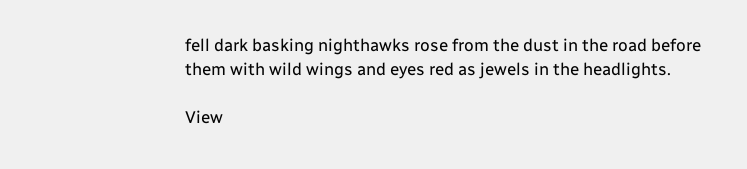fell dark basking nighthawks rose from the dust in the road before them with wild wings and eyes red as jewels in the headlights.

View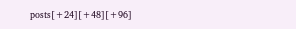posts[+24][+48][+96]